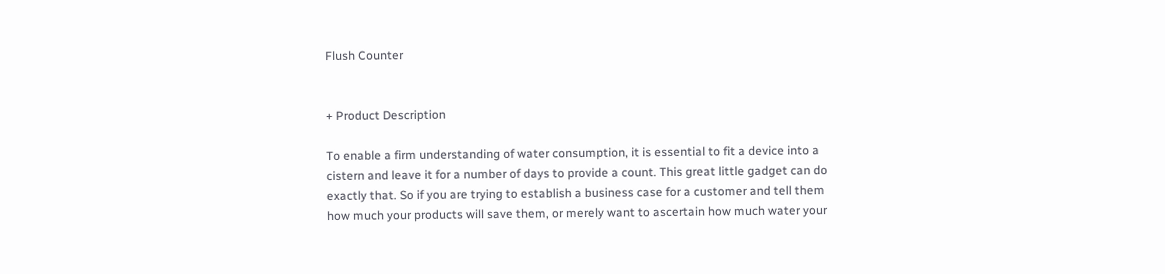Flush Counter


+ Product Description

To enable a firm understanding of water consumption, it is essential to fit a device into a cistern and leave it for a number of days to provide a count. This great little gadget can do exactly that. So if you are trying to establish a business case for a customer and tell them how much your products will save them, or merely want to ascertain how much water your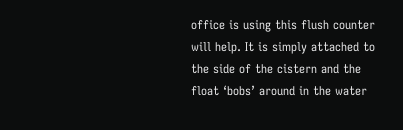office is using this flush counter will help. It is simply attached to the side of the cistern and the float ‘bobs’ around in the water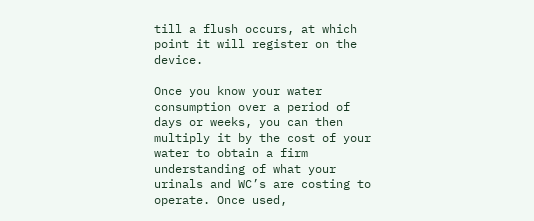till a flush occurs, at which point it will register on the device.

Once you know your water consumption over a period of days or weeks, you can then multiply it by the cost of your water to obtain a firm understanding of what your urinals and WC’s are costing to operate. Once used,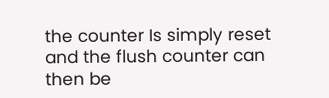the counter Is simply reset and the flush counter can then be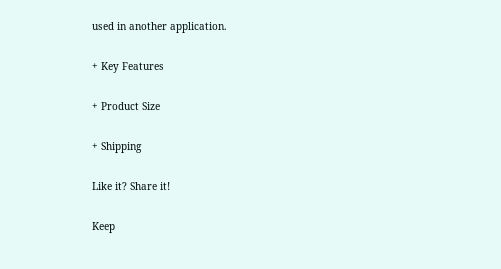used in another application.

+ Key Features

+ Product Size

+ Shipping

Like it? Share it!

Keep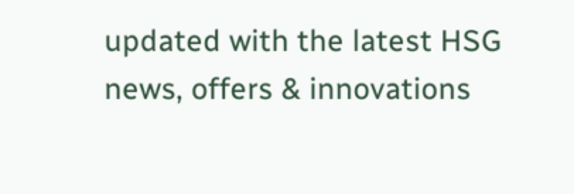updated with the latest HSG news, offers & innovations